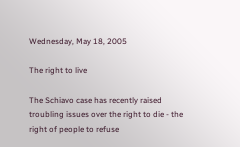Wednesday, May 18, 2005

The right to live

The Schiavo case has recently raised troubling issues over the right to die - the right of people to refuse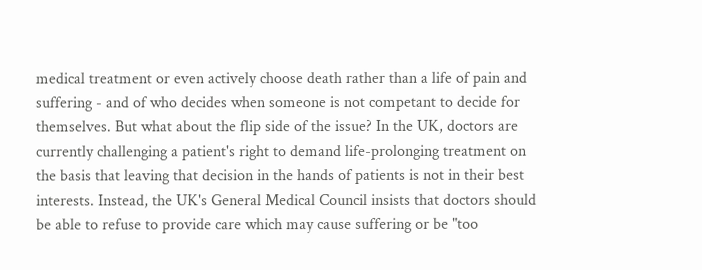medical treatment or even actively choose death rather than a life of pain and suffering - and of who decides when someone is not competant to decide for themselves. But what about the flip side of the issue? In the UK, doctors are currently challenging a patient's right to demand life-prolonging treatment on the basis that leaving that decision in the hands of patients is not in their best interests. Instead, the UK's General Medical Council insists that doctors should be able to refuse to provide care which may cause suffering or be "too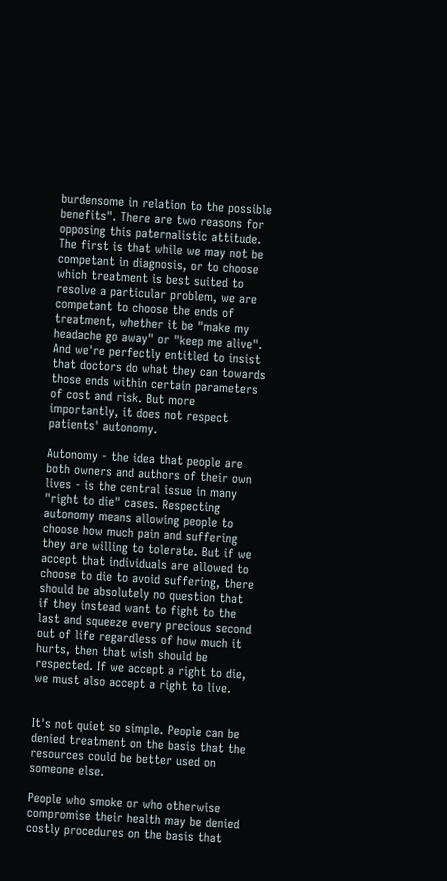burdensome in relation to the possible benefits". There are two reasons for opposing this paternalistic attitude. The first is that while we may not be competant in diagnosis, or to choose which treatment is best suited to resolve a particular problem, we are competant to choose the ends of treatment, whether it be "make my headache go away" or "keep me alive". And we're perfectly entitled to insist that doctors do what they can towards those ends within certain parameters of cost and risk. But more importantly, it does not respect patients' autonomy.

Autonomy - the idea that people are both owners and authors of their own lives - is the central issue in many "right to die" cases. Respecting autonomy means allowing people to choose how much pain and suffering they are willing to tolerate. But if we accept that individuals are allowed to choose to die to avoid suffering, there should be absolutely no question that if they instead want to fight to the last and squeeze every precious second out of life regardless of how much it hurts, then that wish should be respected. If we accept a right to die, we must also accept a right to live.


It's not quiet so simple. People can be denied treatment on the basis that the resources could be better used on someone else.

People who smoke or who otherwise compromise their health may be denied costly procedures on the basis that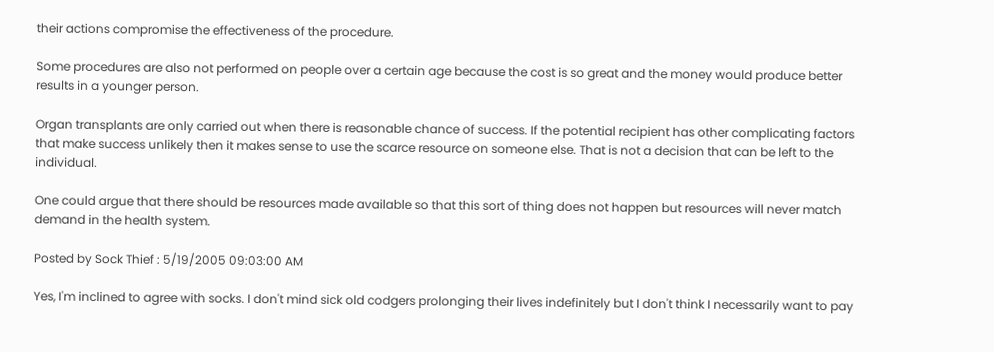their actions compromise the effectiveness of the procedure.

Some procedures are also not performed on people over a certain age because the cost is so great and the money would produce better results in a younger person.

Organ transplants are only carried out when there is reasonable chance of success. If the potential recipient has other complicating factors that make success unlikely then it makes sense to use the scarce resource on someone else. That is not a decision that can be left to the individual.

One could argue that there should be resources made available so that this sort of thing does not happen but resources will never match demand in the health system.

Posted by Sock Thief : 5/19/2005 09:03:00 AM

Yes, I'm inclined to agree with socks. I don't mind sick old codgers prolonging their lives indefinitely but I don't think I necessarily want to pay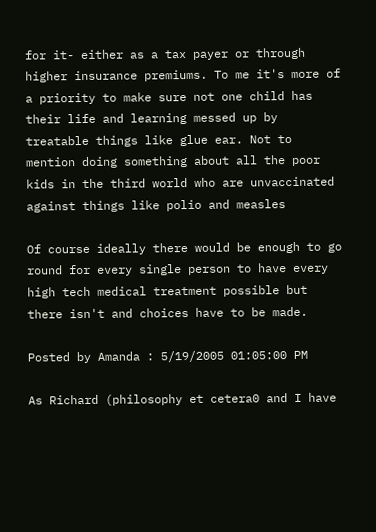for it- either as a tax payer or through higher insurance premiums. To me it's more of a priority to make sure not one child has their life and learning messed up by treatable things like glue ear. Not to mention doing something about all the poor kids in the third world who are unvaccinated against things like polio and measles

Of course ideally there would be enough to go round for every single person to have every high tech medical treatment possible but there isn't and choices have to be made.

Posted by Amanda : 5/19/2005 01:05:00 PM

As Richard (philosophy et cetera0 and I have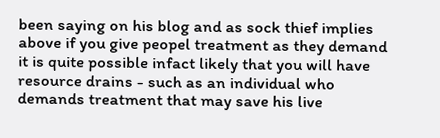been saying on his blog and as sock thief implies above if you give peopel treatment as they demand it is quite possible infact likely that you will have resource drains - such as an individual who demands treatment that may save his live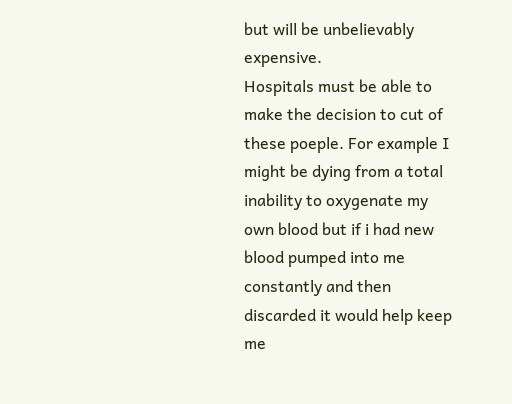but will be unbelievably expensive.
Hospitals must be able to make the decision to cut of these poeple. For example I might be dying from a total inability to oxygenate my own blood but if i had new blood pumped into me constantly and then discarded it would help keep me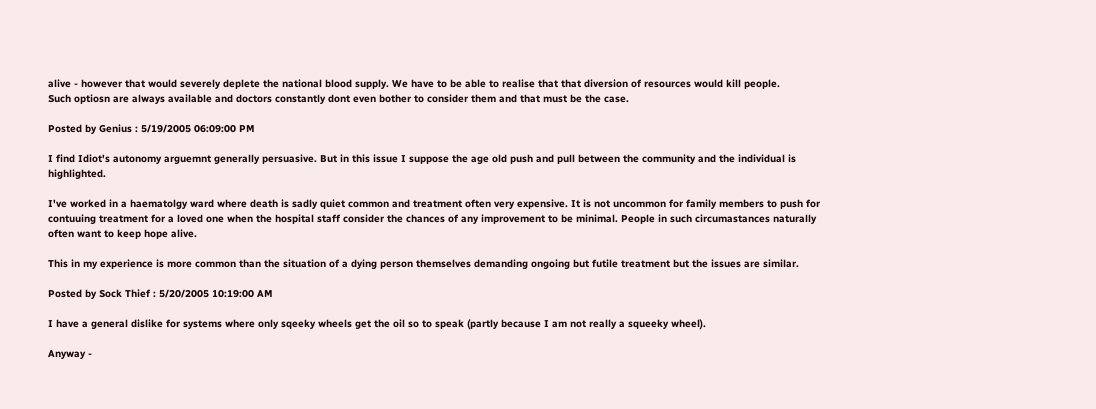alive - however that would severely deplete the national blood supply. We have to be able to realise that that diversion of resources would kill people.
Such optiosn are always available and doctors constantly dont even bother to consider them and that must be the case.

Posted by Genius : 5/19/2005 06:09:00 PM

I find Idiot's autonomy arguemnt generally persuasive. But in this issue I suppose the age old push and pull between the community and the individual is highlighted.

I've worked in a haematolgy ward where death is sadly quiet common and treatment often very expensive. It is not uncommon for family members to push for contuuing treatment for a loved one when the hospital staff consider the chances of any improvement to be minimal. People in such circumastances naturally often want to keep hope alive.

This in my experience is more common than the situation of a dying person themselves demanding ongoing but futile treatment but the issues are similar.

Posted by Sock Thief : 5/20/2005 10:19:00 AM

I have a general dislike for systems where only sqeeky wheels get the oil so to speak (partly because I am not really a squeeky wheel).

Anyway -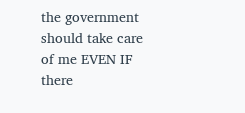the government should take care of me EVEN IF there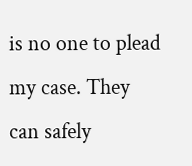is no one to plead my case. They can safely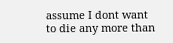assume I dont want to die any more than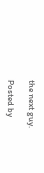the next guy.

Posted by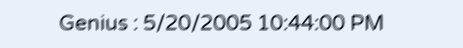Genius : 5/20/2005 10:44:00 PM